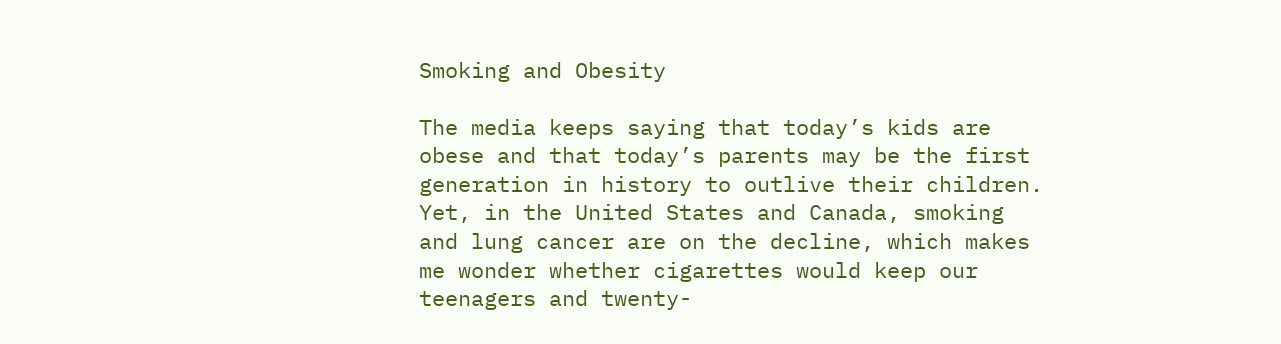Smoking and Obesity

The media keeps saying that today’s kids are obese and that today’s parents may be the first generation in history to outlive their children. Yet, in the United States and Canada, smoking and lung cancer are on the decline, which makes me wonder whether cigarettes would keep our teenagers and twenty-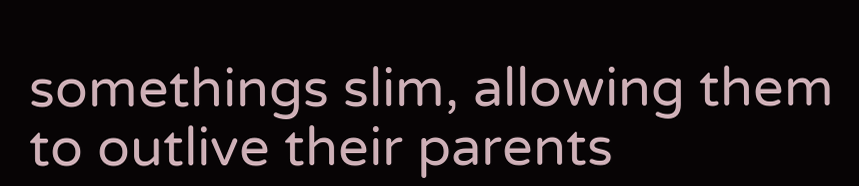somethings slim, allowing them to outlive their parents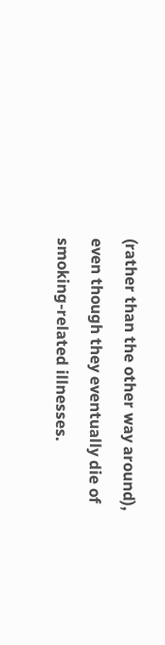(rather than the other way around), even though they eventually die of smoking-related illnesses.